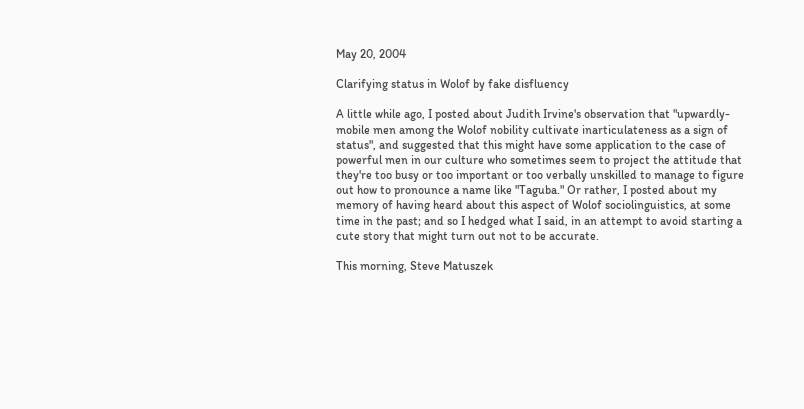May 20, 2004

Clarifying status in Wolof by fake disfluency

A little while ago, I posted about Judith Irvine's observation that "upwardly-mobile men among the Wolof nobility cultivate inarticulateness as a sign of status", and suggested that this might have some application to the case of powerful men in our culture who sometimes seem to project the attitude that they're too busy or too important or too verbally unskilled to manage to figure out how to pronounce a name like "Taguba." Or rather, I posted about my memory of having heard about this aspect of Wolof sociolinguistics, at some time in the past; and so I hedged what I said, in an attempt to avoid starting a cute story that might turn out not to be accurate.

This morning, Steve Matuszek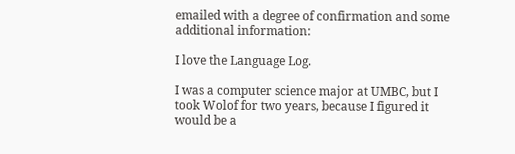emailed with a degree of confirmation and some additional information:

I love the Language Log.

I was a computer science major at UMBC, but I took Wolof for two years, because I figured it would be a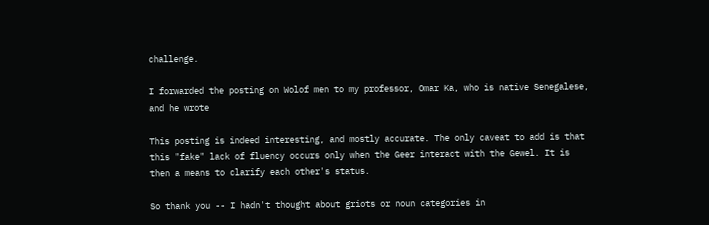challenge.

I forwarded the posting on Wolof men to my professor, Omar Ka, who is native Senegalese, and he wrote

This posting is indeed interesting, and mostly accurate. The only caveat to add is that this "fake" lack of fluency occurs only when the Geer interact with the Gewel. It is then a means to clarify each other's status.

So thank you -- I hadn't thought about griots or noun categories in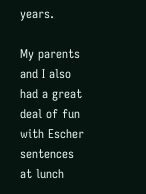years.

My parents and I also had a great deal of fun with Escher sentences at lunch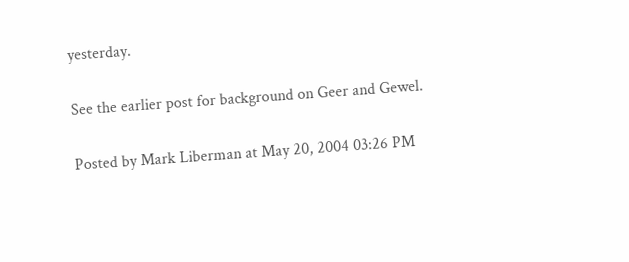yesterday.

See the earlier post for background on Geer and Gewel.

Posted by Mark Liberman at May 20, 2004 03:26 PM